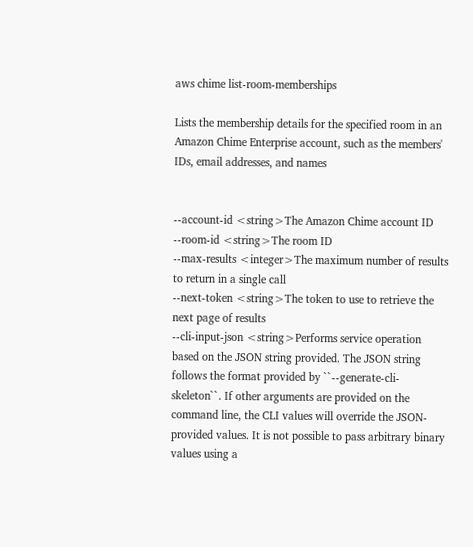aws chime list-room-memberships

Lists the membership details for the specified room in an Amazon Chime Enterprise account, such as the members' IDs, email addresses, and names


--account-id <string>The Amazon Chime account ID
--room-id <string>The room ID
--max-results <integer>The maximum number of results to return in a single call
--next-token <string>The token to use to retrieve the next page of results
--cli-input-json <string>Performs service operation based on the JSON string provided. The JSON string follows the format provided by ``--generate-cli-skeleton``. If other arguments are provided on the command line, the CLI values will override the JSON-provided values. It is not possible to pass arbitrary binary values using a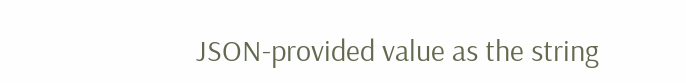JSON-provided value as the string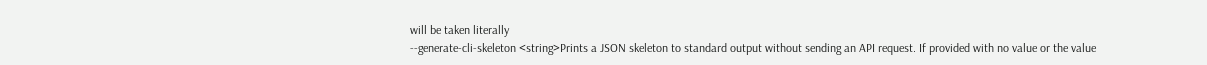will be taken literally
--generate-cli-skeleton <string>Prints a JSON skeleton to standard output without sending an API request. If provided with no value or the value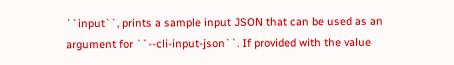``input``, prints a sample input JSON that can be used as an argument for ``--cli-input-json``. If provided with the value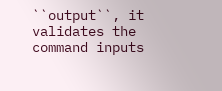``output``, it validates the command inputs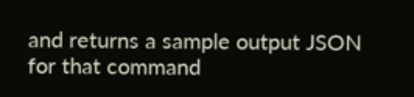and returns a sample output JSON for that command